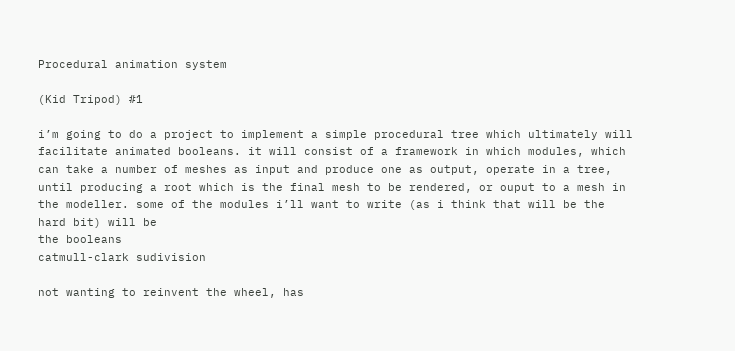Procedural animation system

(Kid Tripod) #1

i’m going to do a project to implement a simple procedural tree which ultimately will facilitate animated booleans. it will consist of a framework in which modules, which can take a number of meshes as input and produce one as output, operate in a tree, until producing a root which is the final mesh to be rendered, or ouput to a mesh in the modeller. some of the modules i’ll want to write (as i think that will be the hard bit) will be
the booleans
catmull-clark sudivision

not wanting to reinvent the wheel, has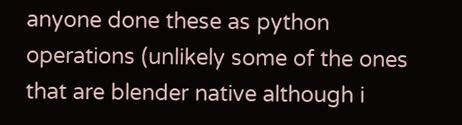anyone done these as python operations (unlikely some of the ones that are blender native although i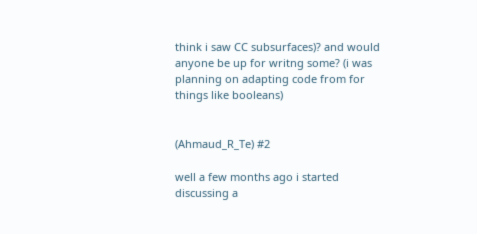think i saw CC subsurfaces)? and would anyone be up for writng some? (i was planning on adapting code from for things like booleans)


(Ahmaud_R_Te) #2

well a few months ago i started discussing a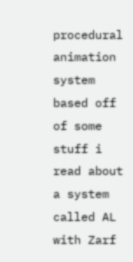procedural animation system based off of some stuff i read about a system called AL with Zarf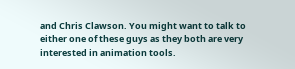and Chris Clawson. You might want to talk to either one of these guys as they both are very interested in animation tools.